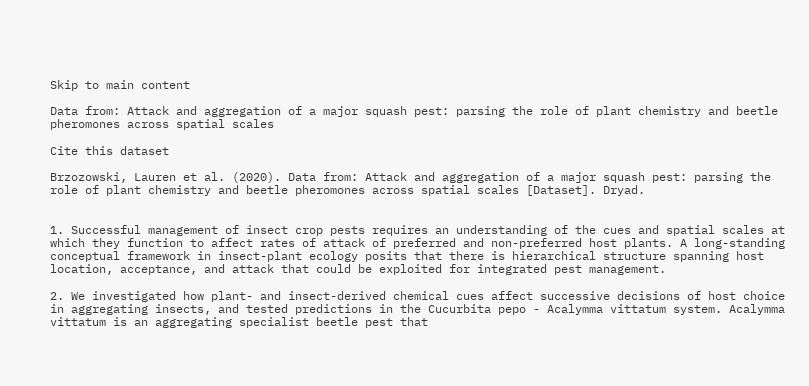Skip to main content

Data from: Attack and aggregation of a major squash pest: parsing the role of plant chemistry and beetle pheromones across spatial scales

Cite this dataset

Brzozowski, Lauren et al. (2020). Data from: Attack and aggregation of a major squash pest: parsing the role of plant chemistry and beetle pheromones across spatial scales [Dataset]. Dryad.


1. Successful management of insect crop pests requires an understanding of the cues and spatial scales at which they function to affect rates of attack of preferred and non-preferred host plants. A long-standing conceptual framework in insect-plant ecology posits that there is hierarchical structure spanning host location, acceptance, and attack that could be exploited for integrated pest management.

2. We investigated how plant- and insect-derived chemical cues affect successive decisions of host choice in aggregating insects, and tested predictions in the Cucurbita pepo - Acalymma vittatum system. Acalymma vittatum is an aggregating specialist beetle pest that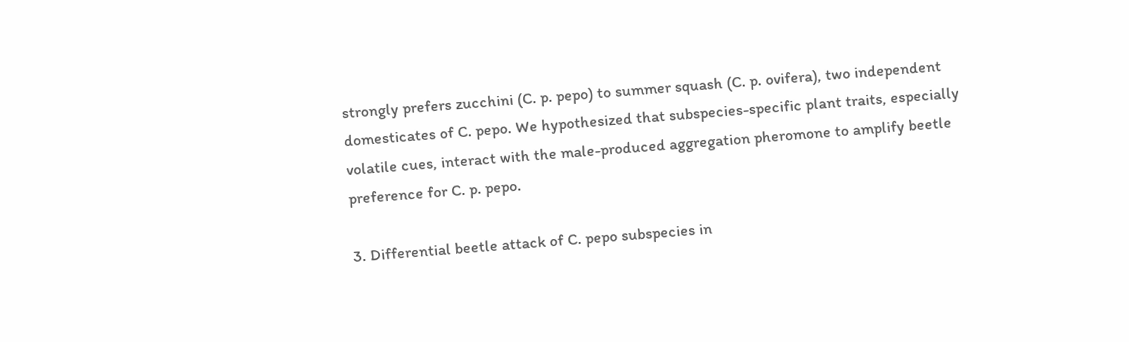strongly prefers zucchini (C. p. pepo) to summer squash (C. p. ovifera), two independent domesticates of C. pepo. We hypothesized that subspecies-specific plant traits, especially volatile cues, interact with the male-produced aggregation pheromone to amplify beetle preference for C. p. pepo.

3. Differential beetle attack of C. pepo subspecies in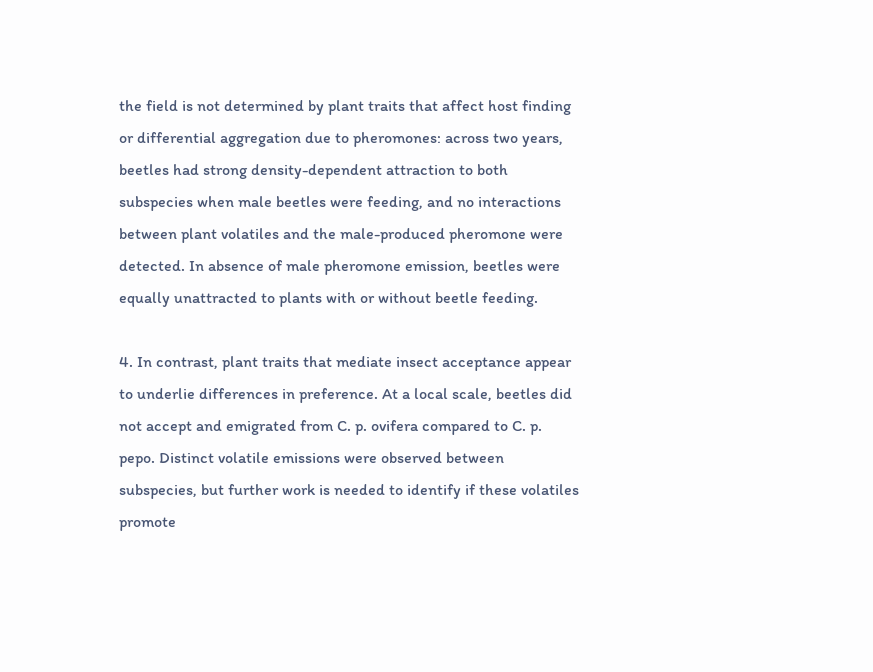the field is not determined by plant traits that affect host finding or differential aggregation due to pheromones: across two years, beetles had strong density-dependent attraction to both subspecies when male beetles were feeding, and no interactions between plant volatiles and the male-produced pheromone were detected. In absence of male pheromone emission, beetles were equally unattracted to plants with or without beetle feeding.

4. In contrast, plant traits that mediate insect acceptance appear to underlie differences in preference. At a local scale, beetles did not accept and emigrated from C. p. ovifera compared to C. p. pepo. Distinct volatile emissions were observed between subspecies, but further work is needed to identify if these volatiles promote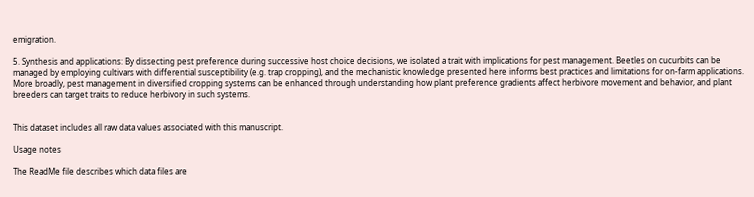emigration.

5. Synthesis and applications: By dissecting pest preference during successive host choice decisions, we isolated a trait with implications for pest management. Beetles on cucurbits can be managed by employing cultivars with differential susceptibility (e.g. trap cropping), and the mechanistic knowledge presented here informs best practices and limitations for on-farm applications. More broadly, pest management in diversified cropping systems can be enhanced through understanding how plant preference gradients affect herbivore movement and behavior, and plant breeders can target traits to reduce herbivory in such systems.


This dataset includes all raw data values associated with this manuscript.

Usage notes

The ReadMe file describes which data files are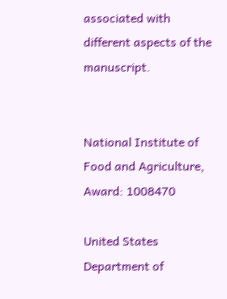associated with different aspects of the manuscript.


National Institute of Food and Agriculture, Award: 1008470

United States Department of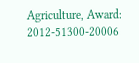Agriculture, Award: 2012-51300-20006